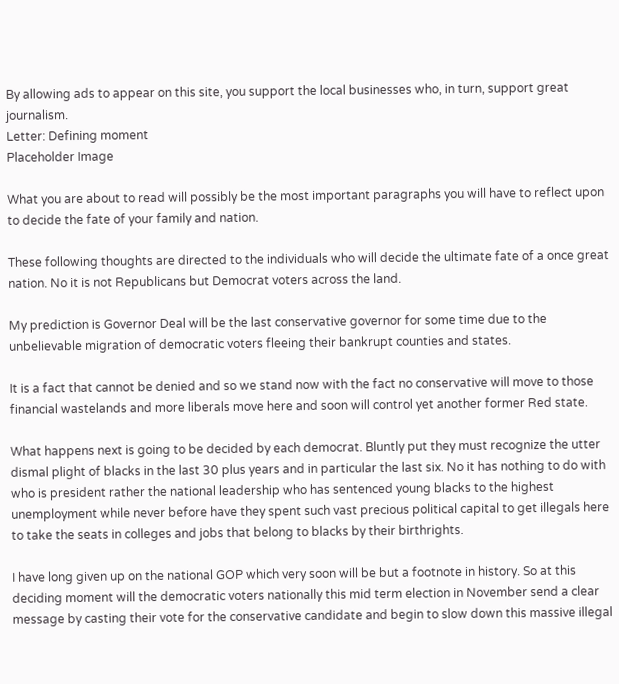By allowing ads to appear on this site, you support the local businesses who, in turn, support great journalism.
Letter: Defining moment
Placeholder Image

What you are about to read will possibly be the most important paragraphs you will have to reflect upon to decide the fate of your family and nation.

These following thoughts are directed to the individuals who will decide the ultimate fate of a once great nation. No it is not Republicans but Democrat voters across the land.

My prediction is Governor Deal will be the last conservative governor for some time due to the unbelievable migration of democratic voters fleeing their bankrupt counties and states.

It is a fact that cannot be denied and so we stand now with the fact no conservative will move to those financial wastelands and more liberals move here and soon will control yet another former Red state.

What happens next is going to be decided by each democrat. Bluntly put they must recognize the utter dismal plight of blacks in the last 30 plus years and in particular the last six. No it has nothing to do with who is president rather the national leadership who has sentenced young blacks to the highest unemployment while never before have they spent such vast precious political capital to get illegals here to take the seats in colleges and jobs that belong to blacks by their birthrights.

I have long given up on the national GOP which very soon will be but a footnote in history. So at this deciding moment will the democratic voters nationally this mid term election in November send a clear message by casting their vote for the conservative candidate and begin to slow down this massive illegal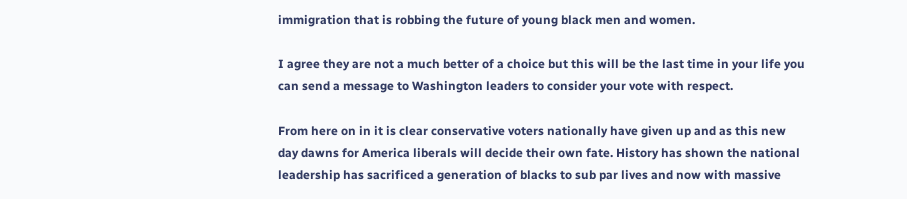immigration that is robbing the future of young black men and women.

I agree they are not a much better of a choice but this will be the last time in your life you can send a message to Washington leaders to consider your vote with respect.

From here on in it is clear conservative voters nationally have given up and as this new day dawns for America liberals will decide their own fate. History has shown the national leadership has sacrificed a generation of blacks to sub par lives and now with massive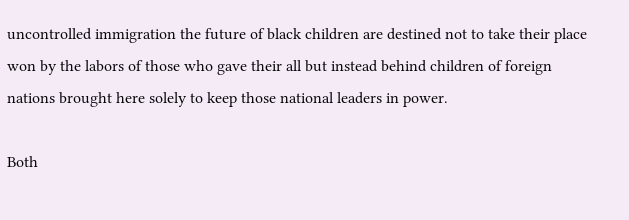uncontrolled immigration the future of black children are destined not to take their place won by the labors of those who gave their all but instead behind children of foreign nations brought here solely to keep those national leaders in power.

Both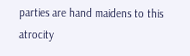parties are hand maidens to this atrocity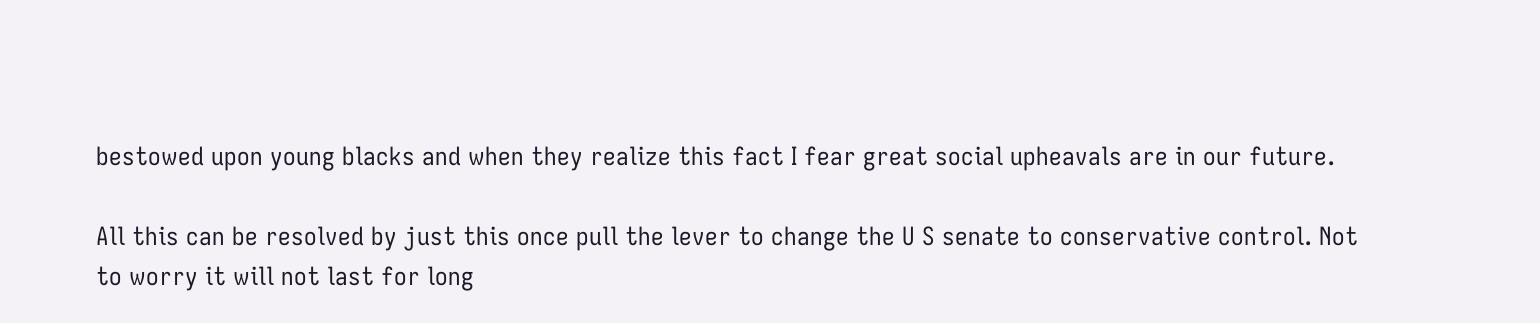bestowed upon young blacks and when they realize this fact I fear great social upheavals are in our future.

All this can be resolved by just this once pull the lever to change the U S senate to conservative control. Not to worry it will not last for long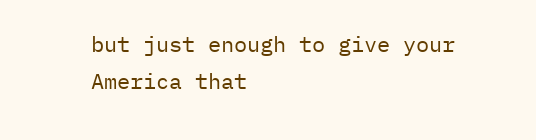but just enough to give your America that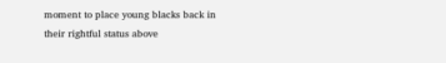moment to place young blacks back in their rightful status above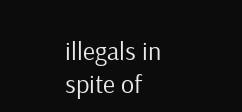illegals in spite of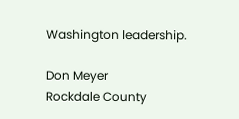Washington leadership.

Don Meyer
Rockdale County